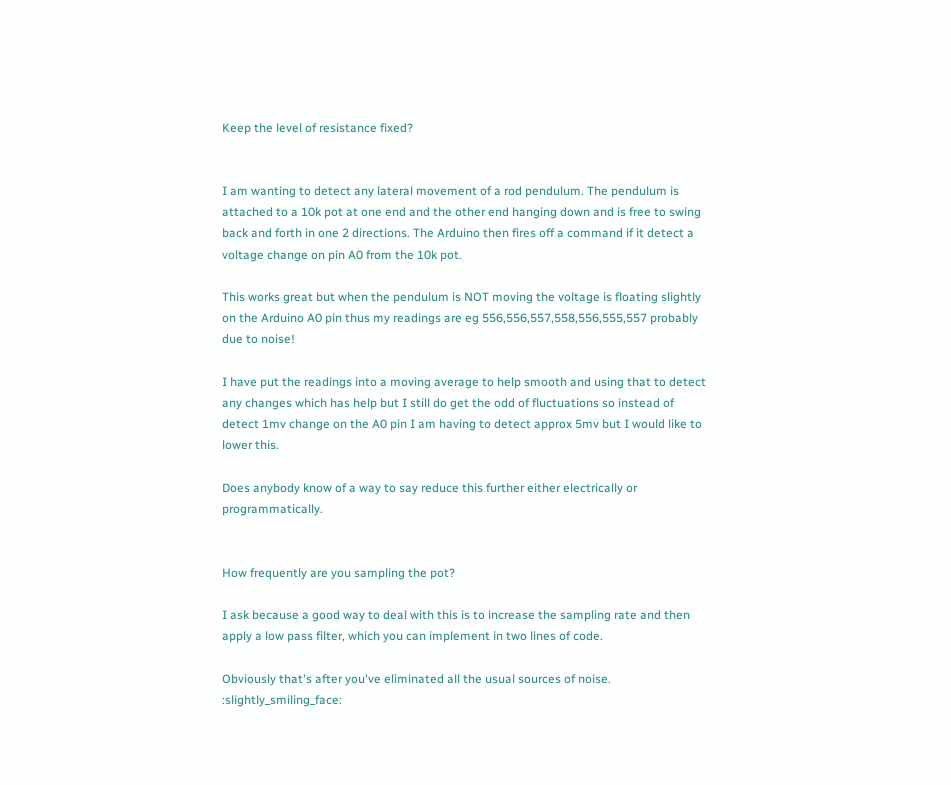Keep the level of resistance fixed?


I am wanting to detect any lateral movement of a rod pendulum. The pendulum is attached to a 10k pot at one end and the other end hanging down and is free to swing back and forth in one 2 directions. The Arduino then fires off a command if it detect a voltage change on pin A0 from the 10k pot.

This works great but when the pendulum is NOT moving the voltage is floating slightly on the Arduino A0 pin thus my readings are eg 556,556,557,558,556,555,557 probably due to noise!

I have put the readings into a moving average to help smooth and using that to detect any changes which has help but I still do get the odd of fluctuations so instead of detect 1mv change on the A0 pin I am having to detect approx 5mv but I would like to lower this.

Does anybody know of a way to say reduce this further either electrically or programmatically.


How frequently are you sampling the pot?

I ask because a good way to deal with this is to increase the sampling rate and then apply a low pass filter, which you can implement in two lines of code.

Obviously that's after you've eliminated all the usual sources of noise. :slightly_smiling_face: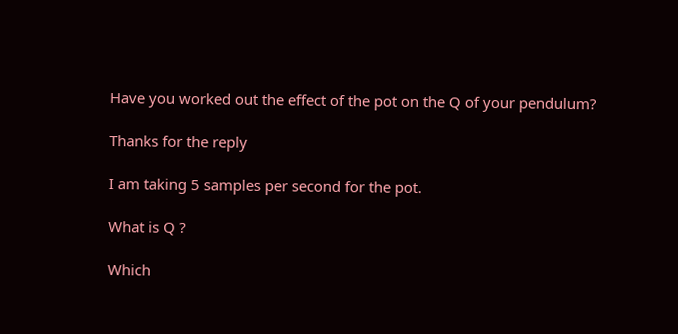Have you worked out the effect of the pot on the Q of your pendulum?

Thanks for the reply

I am taking 5 samples per second for the pot.

What is Q ?

Which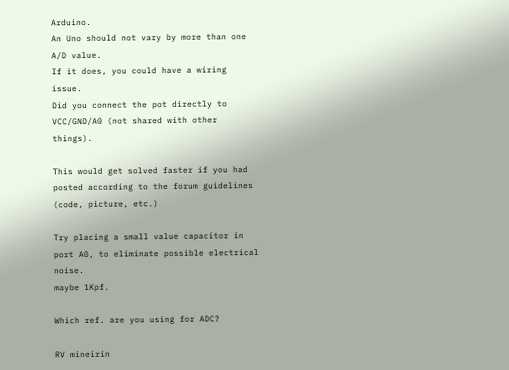Arduino.
An Uno should not vary by more than one A/D value.
If it does, you could have a wiring issue.
Did you connect the pot directly to VCC/GND/A0 (not shared with other things).

This would get solved faster if you had posted according to the forum guidelines (code, picture, etc.)

Try placing a small value capacitor in port A0, to eliminate possible electrical noise.
maybe 1Kpf.

Which ref. are you using for ADC?

RV mineirin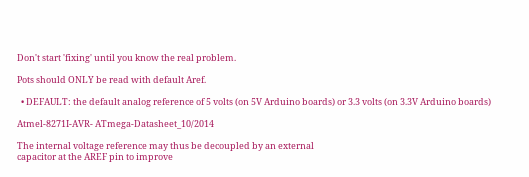Don't start 'fixing' until you know the real problem.

Pots should ONLY be read with default Aref.

  • DEFAULT: the default analog reference of 5 volts (on 5V Arduino boards) or 3.3 volts (on 3.3V Arduino boards)

Atmel-8271I-AVR- ATmega-Datasheet_10/2014

The internal voltage reference may thus be decoupled by an external
capacitor at the AREF pin to improve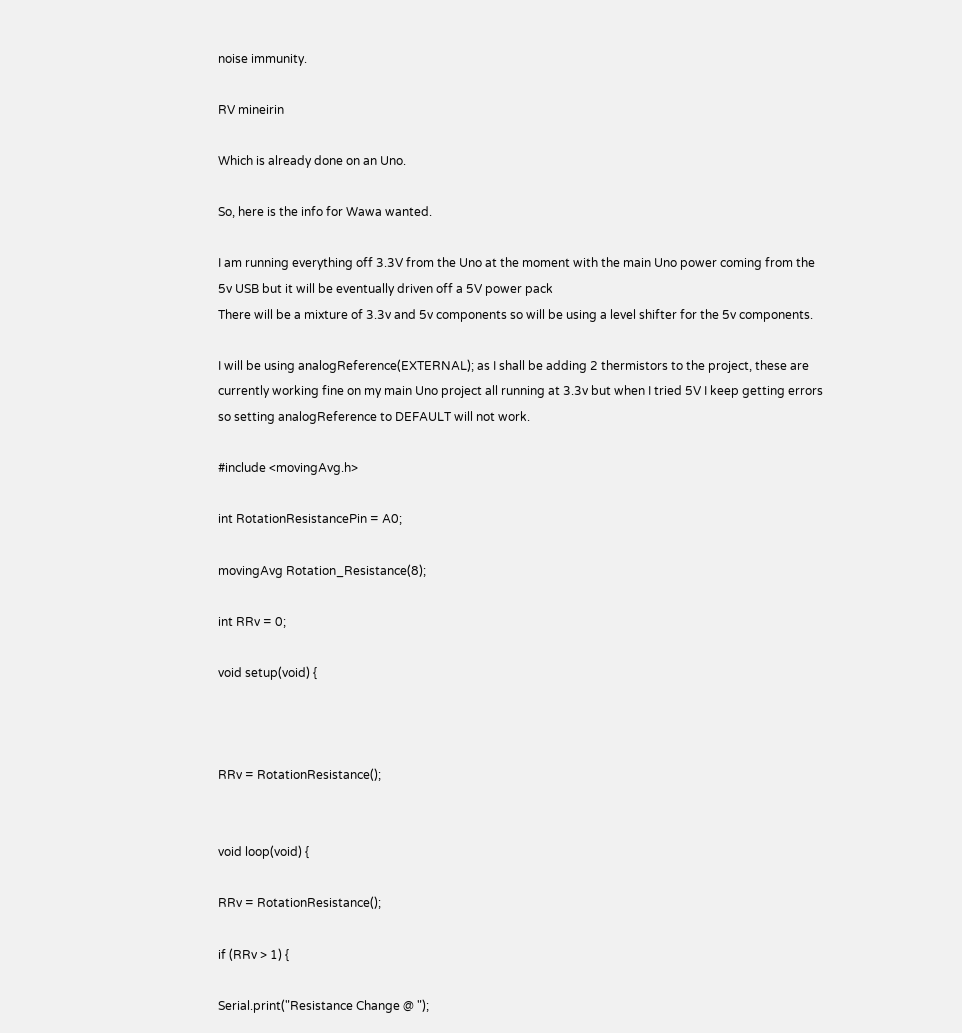noise immunity.

RV mineirin

Which is already done on an Uno.

So, here is the info for Wawa wanted.

I am running everything off 3.3V from the Uno at the moment with the main Uno power coming from the 5v USB but it will be eventually driven off a 5V power pack
There will be a mixture of 3.3v and 5v components so will be using a level shifter for the 5v components.

I will be using analogReference(EXTERNAL); as I shall be adding 2 thermistors to the project, these are currently working fine on my main Uno project all running at 3.3v but when I tried 5V I keep getting errors so setting analogReference to DEFAULT will not work.

#include <movingAvg.h>

int RotationResistancePin = A0;

movingAvg Rotation_Resistance(8);

int RRv = 0;

void setup(void) {



RRv = RotationResistance();


void loop(void) {

RRv = RotationResistance();

if (RRv > 1) {

Serial.print("Resistance Change @ ");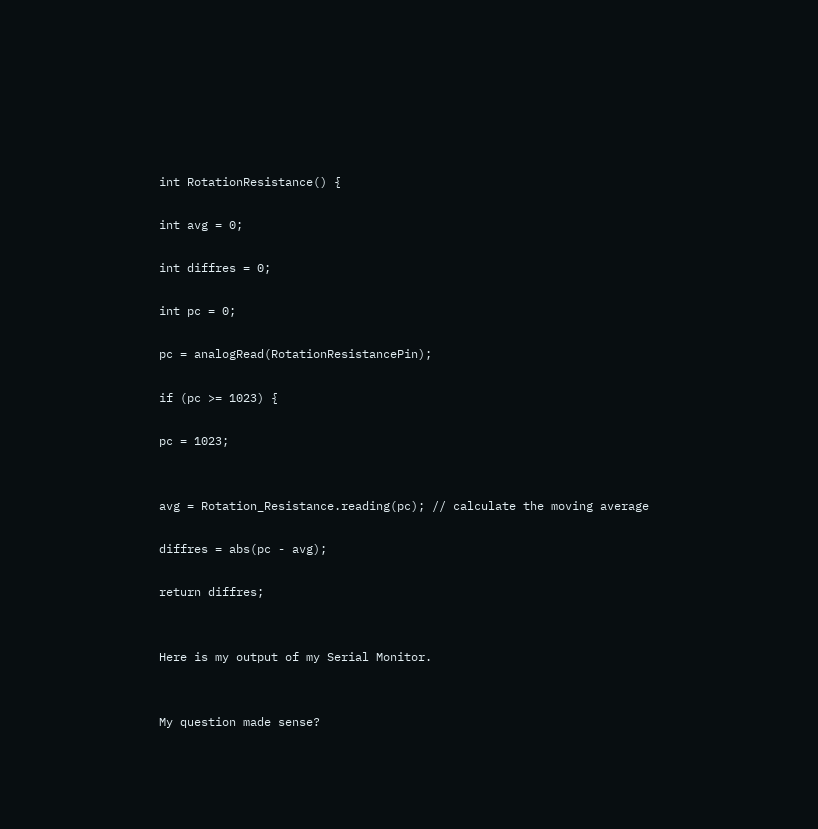int RotationResistance() {

int avg = 0;

int diffres = 0;

int pc = 0;

pc = analogRead(RotationResistancePin);

if (pc >= 1023) {

pc = 1023;


avg = Rotation_Resistance.reading(pc); // calculate the moving average

diffres = abs(pc - avg);

return diffres;


Here is my output of my Serial Monitor.


My question made sense?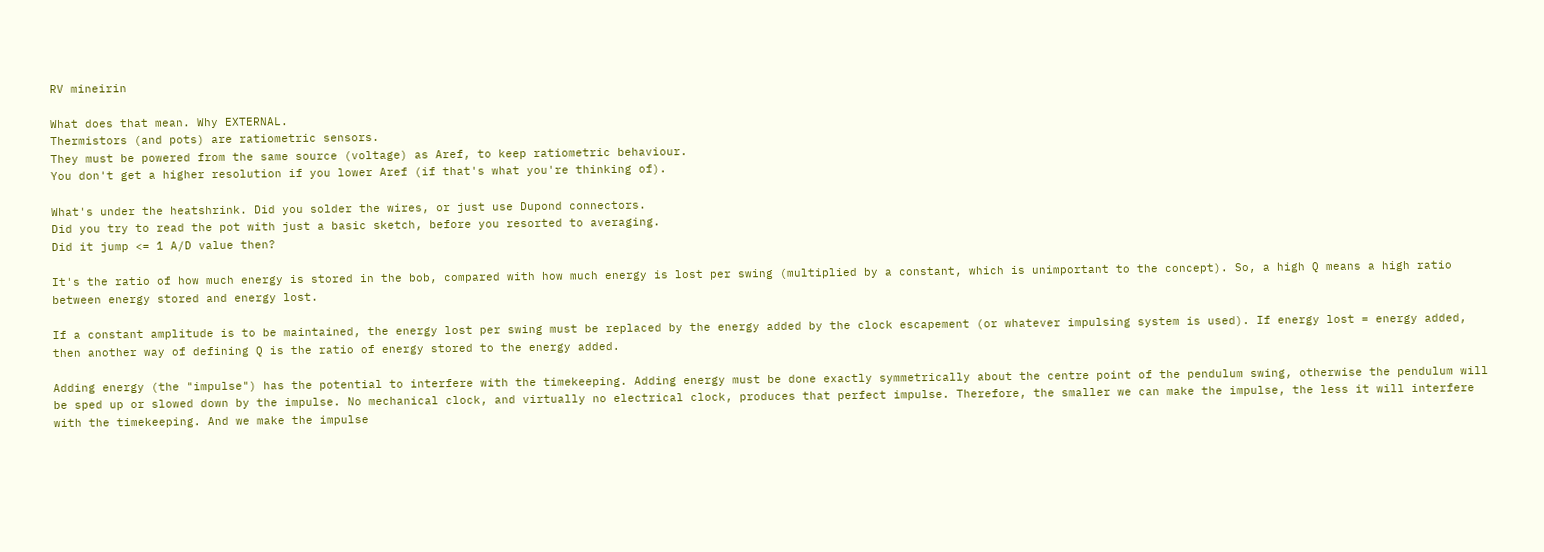RV mineirin

What does that mean. Why EXTERNAL.
Thermistors (and pots) are ratiometric sensors.
They must be powered from the same source (voltage) as Aref, to keep ratiometric behaviour.
You don't get a higher resolution if you lower Aref (if that's what you're thinking of).

What's under the heatshrink. Did you solder the wires, or just use Dupond connectors.
Did you try to read the pot with just a basic sketch, before you resorted to averaging.
Did it jump <= 1 A/D value then?

It's the ratio of how much energy is stored in the bob, compared with how much energy is lost per swing (multiplied by a constant, which is unimportant to the concept). So, a high Q means a high ratio between energy stored and energy lost.

If a constant amplitude is to be maintained, the energy lost per swing must be replaced by the energy added by the clock escapement (or whatever impulsing system is used). If energy lost = energy added, then another way of defining Q is the ratio of energy stored to the energy added.

Adding energy (the "impulse") has the potential to interfere with the timekeeping. Adding energy must be done exactly symmetrically about the centre point of the pendulum swing, otherwise the pendulum will be sped up or slowed down by the impulse. No mechanical clock, and virtually no electrical clock, produces that perfect impulse. Therefore, the smaller we can make the impulse, the less it will interfere with the timekeeping. And we make the impulse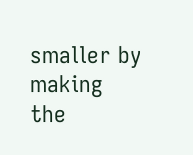smaller by making the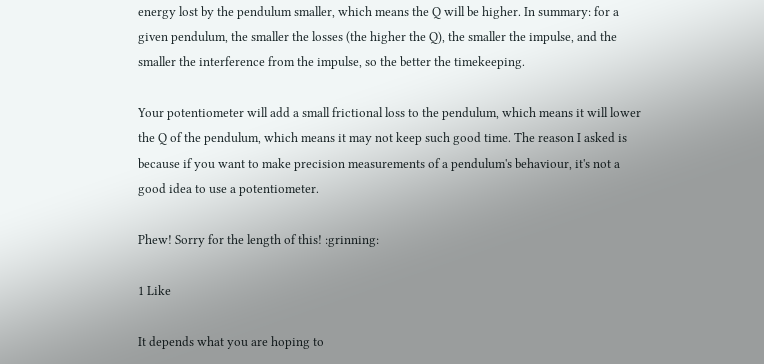energy lost by the pendulum smaller, which means the Q will be higher. In summary: for a given pendulum, the smaller the losses (the higher the Q), the smaller the impulse, and the smaller the interference from the impulse, so the better the timekeeping.

Your potentiometer will add a small frictional loss to the pendulum, which means it will lower the Q of the pendulum, which means it may not keep such good time. The reason I asked is because if you want to make precision measurements of a pendulum's behaviour, it's not a good idea to use a potentiometer.

Phew! Sorry for the length of this! :grinning:

1 Like

It depends what you are hoping to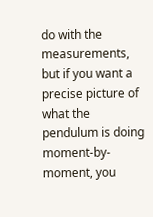do with the measurements, but if you want a precise picture of what the pendulum is doing moment-by-moment, you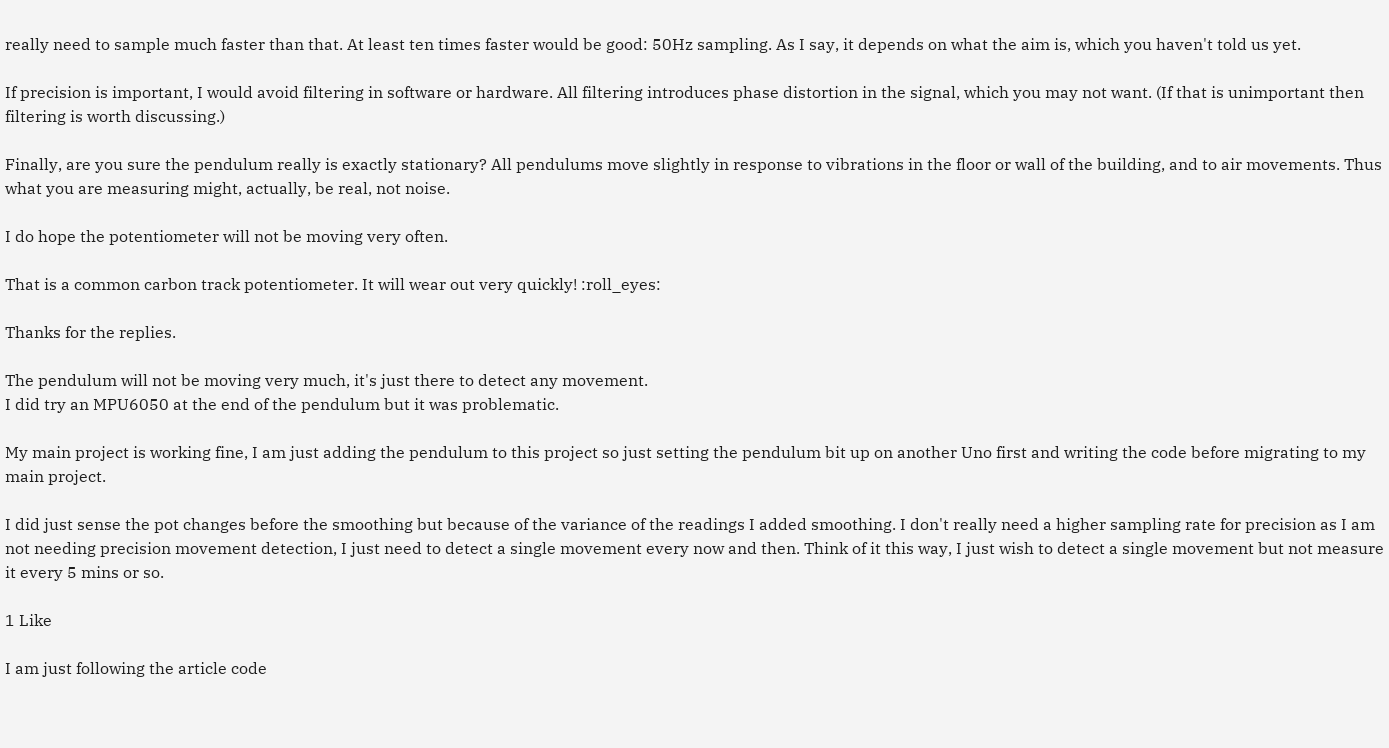really need to sample much faster than that. At least ten times faster would be good: 50Hz sampling. As I say, it depends on what the aim is, which you haven't told us yet.

If precision is important, I would avoid filtering in software or hardware. All filtering introduces phase distortion in the signal, which you may not want. (If that is unimportant then filtering is worth discussing.)

Finally, are you sure the pendulum really is exactly stationary? All pendulums move slightly in response to vibrations in the floor or wall of the building, and to air movements. Thus what you are measuring might, actually, be real, not noise.

I do hope the potentiometer will not be moving very often.

That is a common carbon track potentiometer. It will wear out very quickly! :roll_eyes:

Thanks for the replies.

The pendulum will not be moving very much, it's just there to detect any movement.
I did try an MPU6050 at the end of the pendulum but it was problematic.

My main project is working fine, I am just adding the pendulum to this project so just setting the pendulum bit up on another Uno first and writing the code before migrating to my main project.

I did just sense the pot changes before the smoothing but because of the variance of the readings I added smoothing. I don't really need a higher sampling rate for precision as I am not needing precision movement detection, I just need to detect a single movement every now and then. Think of it this way, I just wish to detect a single movement but not measure it every 5 mins or so.

1 Like

I am just following the article code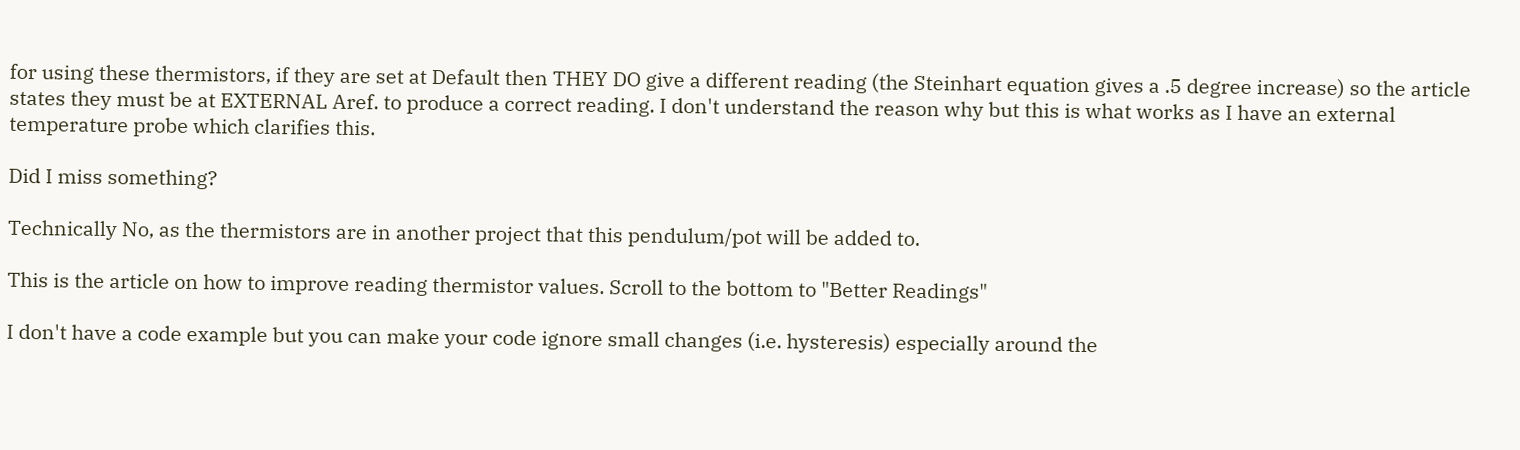for using these thermistors, if they are set at Default then THEY DO give a different reading (the Steinhart equation gives a .5 degree increase) so the article states they must be at EXTERNAL Aref. to produce a correct reading. I don't understand the reason why but this is what works as I have an external temperature probe which clarifies this.

Did I miss something?

Technically No, as the thermistors are in another project that this pendulum/pot will be added to.

This is the article on how to improve reading thermistor values. Scroll to the bottom to "Better Readings"

I don't have a code example but you can make your code ignore small changes (i.e. hysteresis) especially around the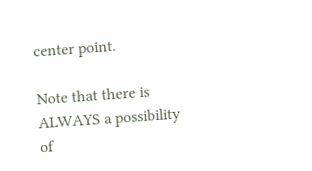center point.

Note that there is ALWAYS a possibility of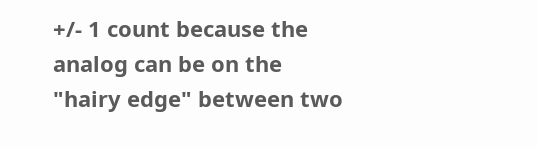+/- 1 count because the analog can be on the "hairy edge" between two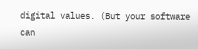digital values. (But your software can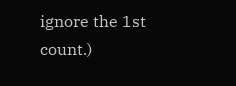ignore the 1st count.)